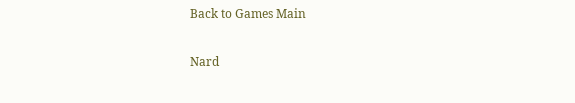Back to Games Main

Nard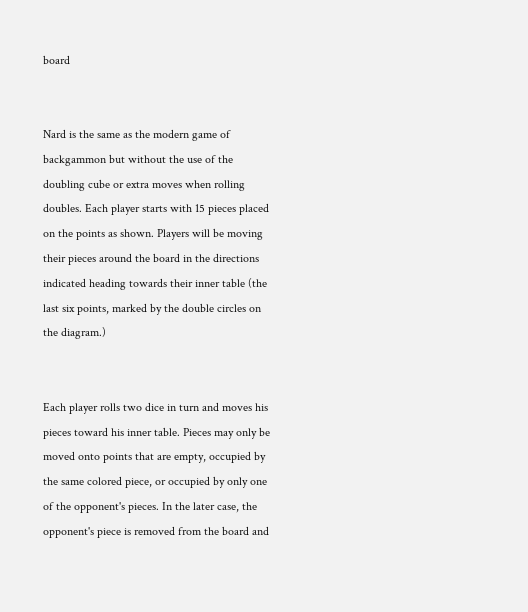board


Nard is the same as the modern game of backgammon but without the use of the doubling cube or extra moves when rolling doubles. Each player starts with 15 pieces placed on the points as shown. Players will be moving their pieces around the board in the directions indicated heading towards their inner table (the last six points, marked by the double circles on the diagram.)


Each player rolls two dice in turn and moves his pieces toward his inner table. Pieces may only be moved onto points that are empty, occupied by the same colored piece, or occupied by only one of the opponent's pieces. In the later case, the opponent's piece is removed from the board and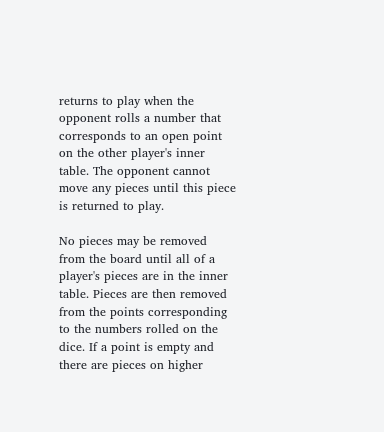returns to play when the opponent rolls a number that corresponds to an open point on the other player's inner table. The opponent cannot move any pieces until this piece is returned to play.

No pieces may be removed from the board until all of a player's pieces are in the inner table. Pieces are then removed from the points corresponding to the numbers rolled on the dice. If a point is empty and there are pieces on higher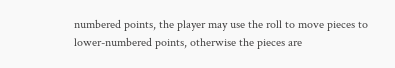numbered points, the player may use the roll to move pieces to lower-numbered points, otherwise the pieces are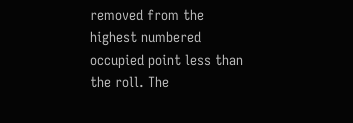removed from the highest numbered occupied point less than the roll. The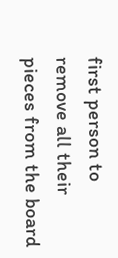first person to remove all their pieces from the board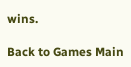wins.

Back to Games Main